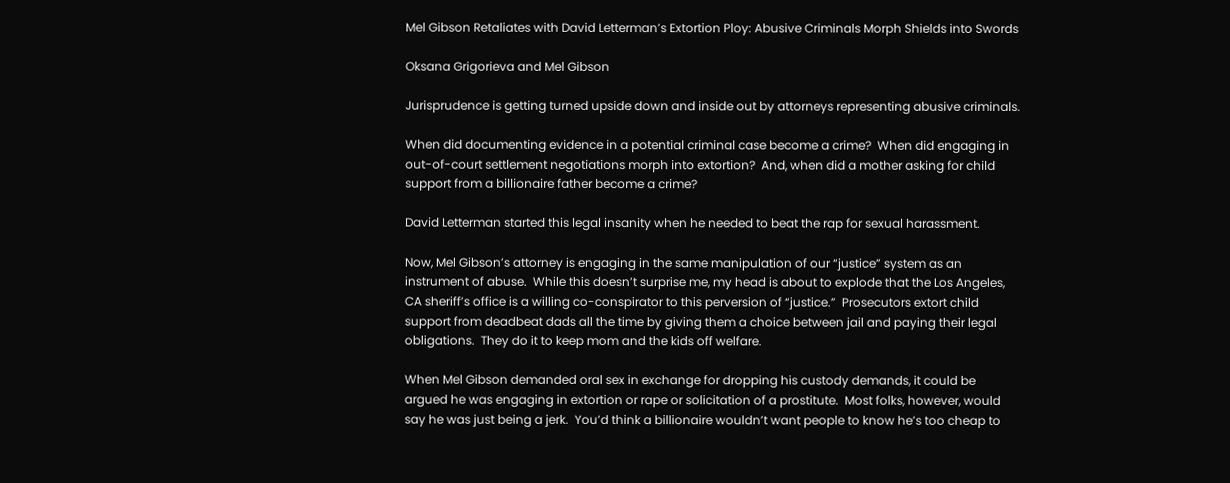Mel Gibson Retaliates with David Letterman’s Extortion Ploy: Abusive Criminals Morph Shields into Swords

Oksana Grigorieva and Mel Gibson

Jurisprudence is getting turned upside down and inside out by attorneys representing abusive criminals.

When did documenting evidence in a potential criminal case become a crime?  When did engaging in out-of-court settlement negotiations morph into extortion?  And, when did a mother asking for child support from a billionaire father become a crime?

David Letterman started this legal insanity when he needed to beat the rap for sexual harassment.

Now, Mel Gibson’s attorney is engaging in the same manipulation of our “justice” system as an instrument of abuse.  While this doesn’t surprise me, my head is about to explode that the Los Angeles, CA sheriff’s office is a willing co-conspirator to this perversion of “justice.”  Prosecutors extort child support from deadbeat dads all the time by giving them a choice between jail and paying their legal obligations.  They do it to keep mom and the kids off welfare.

When Mel Gibson demanded oral sex in exchange for dropping his custody demands, it could be argued he was engaging in extortion or rape or solicitation of a prostitute.  Most folks, however, would say he was just being a jerk.  You’d think a billionaire wouldn’t want people to know he’s too cheap to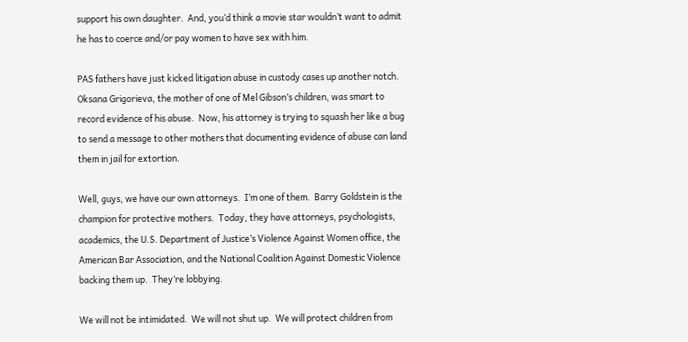support his own daughter.  And, you’d think a movie star wouldn’t want to admit he has to coerce and/or pay women to have sex with him.

PAS fathers have just kicked litigation abuse in custody cases up another notch.  Oksana Grigorieva, the mother of one of Mel Gibson’s children, was smart to record evidence of his abuse.  Now, his attorney is trying to squash her like a bug to send a message to other mothers that documenting evidence of abuse can land them in jail for extortion.

Well, guys, we have our own attorneys.  I’m one of them.  Barry Goldstein is the champion for protective mothers.  Today, they have attorneys, psychologists, academics, the U.S. Department of Justice’s Violence Against Women office, the American Bar Association, and the National Coalition Against Domestic Violence backing them up.  They’re lobbying.

We will not be intimidated.  We will not shut up.  We will protect children from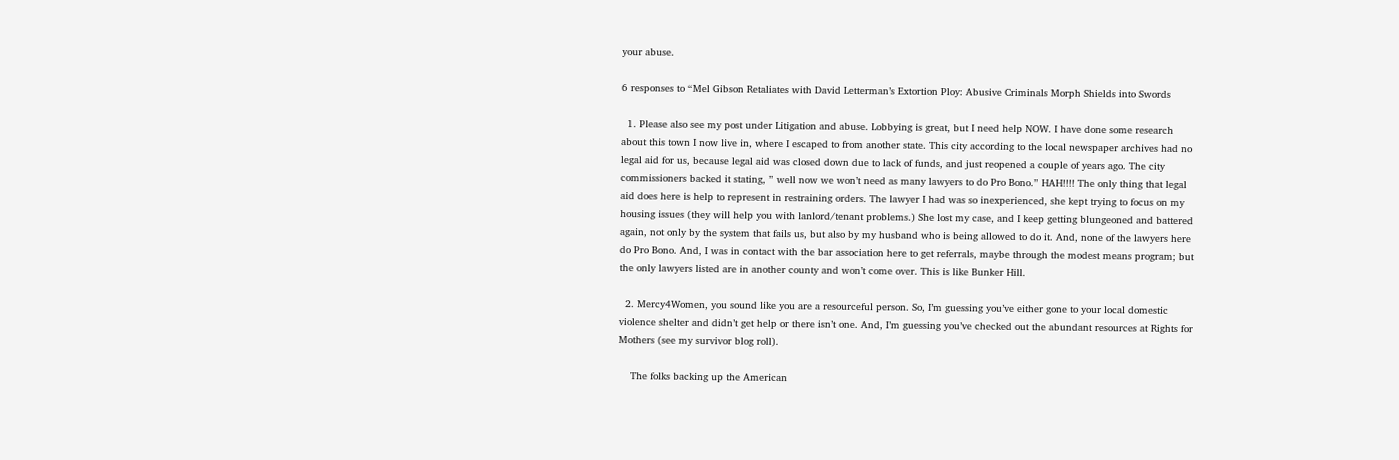your abuse.

6 responses to “Mel Gibson Retaliates with David Letterman’s Extortion Ploy: Abusive Criminals Morph Shields into Swords

  1. Please also see my post under Litigation and abuse. Lobbying is great, but I need help NOW. I have done some research about this town I now live in, where I escaped to from another state. This city according to the local newspaper archives had no legal aid for us, because legal aid was closed down due to lack of funds, and just reopened a couple of years ago. The city commissioners backed it stating, ” well now we won’t need as many lawyers to do Pro Bono.” HAH!!!! The only thing that legal aid does here is help to represent in restraining orders. The lawyer I had was so inexperienced, she kept trying to focus on my housing issues (they will help you with lanlord/tenant problems.) She lost my case, and I keep getting blungeoned and battered again, not only by the system that fails us, but also by my husband who is being allowed to do it. And, none of the lawyers here do Pro Bono. And, I was in contact with the bar association here to get referrals, maybe through the modest means program; but the only lawyers listed are in another county and won’t come over. This is like Bunker Hill.

  2. Mercy4Women, you sound like you are a resourceful person. So, I’m guessing you’ve either gone to your local domestic violence shelter and didn’t get help or there isn’t one. And, I’m guessing you’ve checked out the abundant resources at Rights for Mothers (see my survivor blog roll).

    The folks backing up the American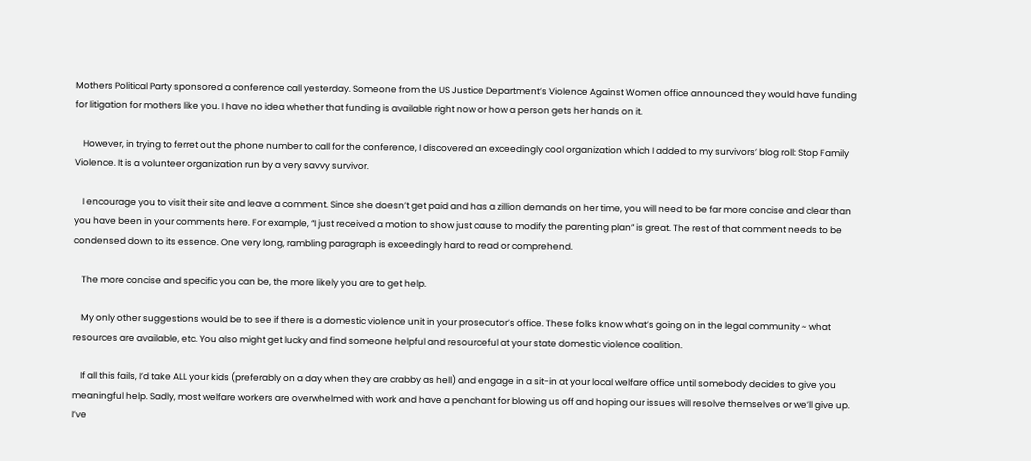Mothers Political Party sponsored a conference call yesterday. Someone from the US Justice Department’s Violence Against Women office announced they would have funding for litigation for mothers like you. I have no idea whether that funding is available right now or how a person gets her hands on it.

    However, in trying to ferret out the phone number to call for the conference, I discovered an exceedingly cool organization which I added to my survivors’ blog roll: Stop Family Violence. It is a volunteer organization run by a very savvy survivor.

    I encourage you to visit their site and leave a comment. Since she doesn’t get paid and has a zillion demands on her time, you will need to be far more concise and clear than you have been in your comments here. For example, “I just received a motion to show just cause to modify the parenting plan” is great. The rest of that comment needs to be condensed down to its essence. One very long, rambling paragraph is exceedingly hard to read or comprehend.

    The more concise and specific you can be, the more likely you are to get help.

    My only other suggestions would be to see if there is a domestic violence unit in your prosecutor’s office. These folks know what’s going on in the legal community ~ what resources are available, etc. You also might get lucky and find someone helpful and resourceful at your state domestic violence coalition.

    If all this fails, I’d take ALL your kids (preferably on a day when they are crabby as hell) and engage in a sit-in at your local welfare office until somebody decides to give you meaningful help. Sadly, most welfare workers are overwhelmed with work and have a penchant for blowing us off and hoping our issues will resolve themselves or we’ll give up. I’ve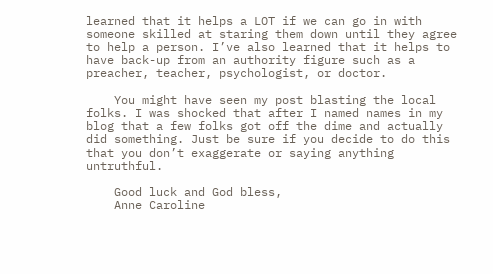learned that it helps a LOT if we can go in with someone skilled at staring them down until they agree to help a person. I’ve also learned that it helps to have back-up from an authority figure such as a preacher, teacher, psychologist, or doctor.

    You might have seen my post blasting the local folks. I was shocked that after I named names in my blog that a few folks got off the dime and actually did something. Just be sure if you decide to do this that you don’t exaggerate or saying anything untruthful.

    Good luck and God bless,
    Anne Caroline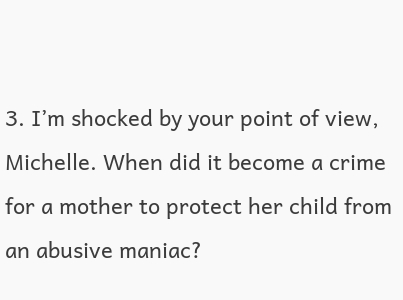3. I’m shocked by your point of view, Michelle. When did it become a crime for a mother to protect her child from an abusive maniac?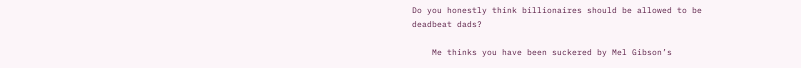Do you honestly think billionaires should be allowed to be deadbeat dads?

    Me thinks you have been suckered by Mel Gibson’s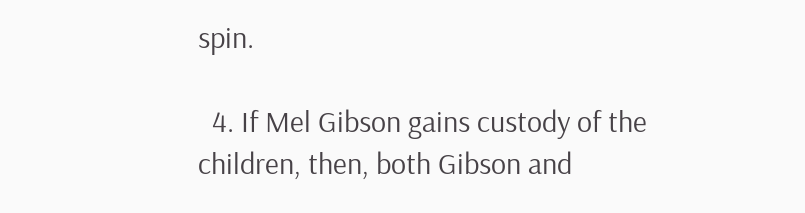spin.

  4. If Mel Gibson gains custody of the children, then, both Gibson and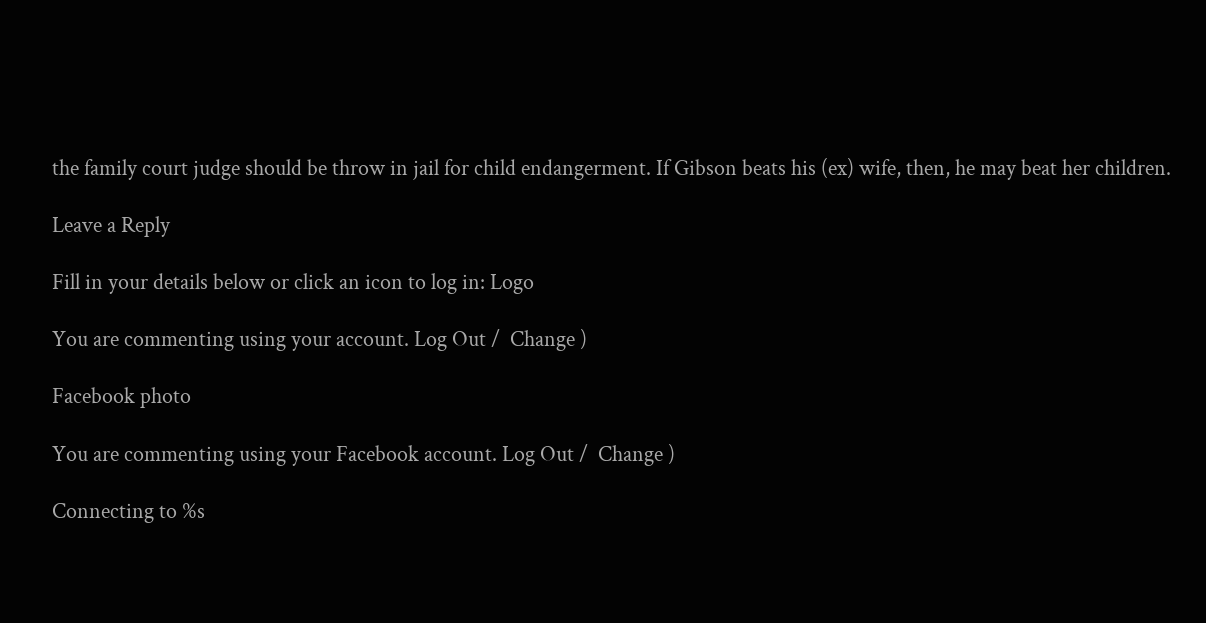the family court judge should be throw in jail for child endangerment. If Gibson beats his (ex) wife, then, he may beat her children.

Leave a Reply

Fill in your details below or click an icon to log in: Logo

You are commenting using your account. Log Out /  Change )

Facebook photo

You are commenting using your Facebook account. Log Out /  Change )

Connecting to %s